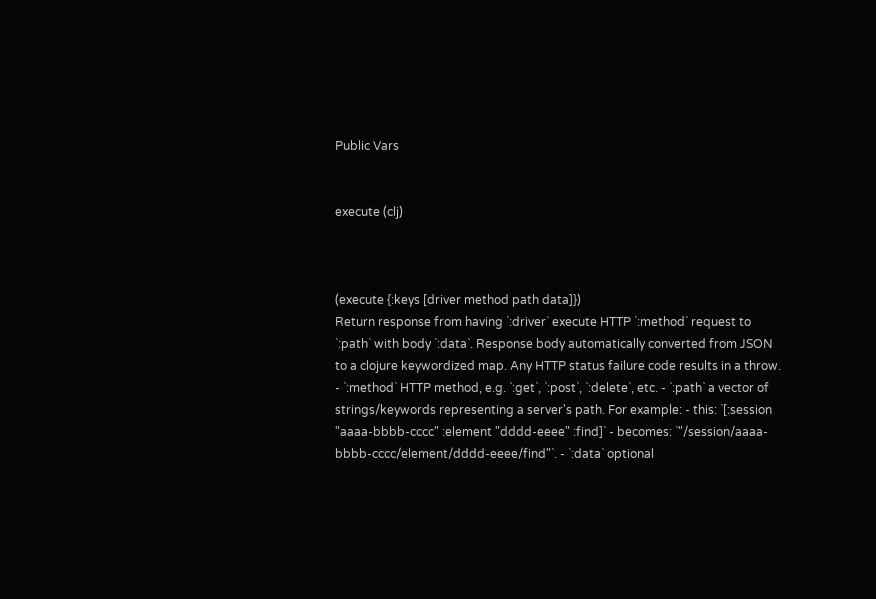Public Vars


execute (clj)



(execute {:keys [driver method path data]})
Return response from having `:driver` execute HTTP `:method` request to `:path` with body `:data`. Response body automatically converted from JSON to a clojure keywordized map. Any HTTP status failure code results in a throw. - `:method` HTTP method, e.g. `:get`, `:post`, `:delete`, etc. - `:path` a vector of strings/keywords representing a server's path. For example: - this: `[:session "aaaa-bbbb-cccc" :element "dddd-eeee" :find]` - becomes: `"/session/aaaa-bbbb-cccc/element/dddd-eeee/find"`. - `:data` optional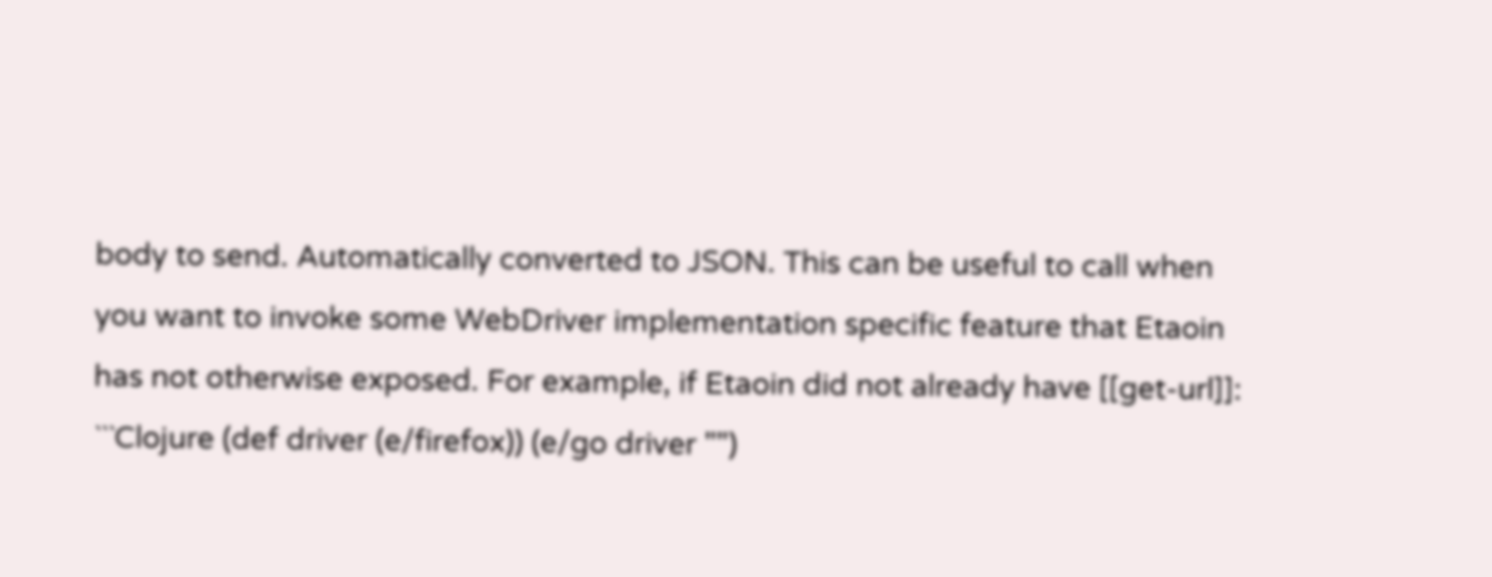body to send. Automatically converted to JSON. This can be useful to call when you want to invoke some WebDriver implementation specific feature that Etaoin has not otherwise exposed. For example, if Etaoin did not already have [[get-url]]: ```Clojure (def driver (e/firefox)) (e/go driver "")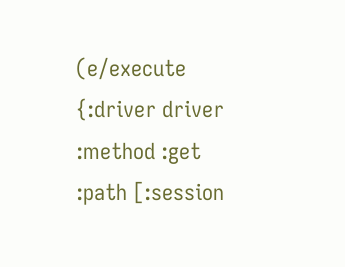(e/execute {:driver driver :method :get :path [:session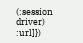(:session driver) :url]})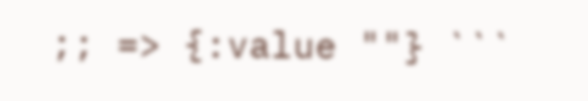;; => {:value ""} ```